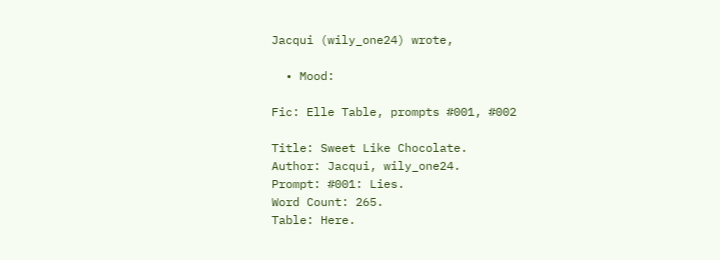Jacqui (wily_one24) wrote,

  • Mood:

Fic: Elle Table, prompts #001, #002

Title: Sweet Like Chocolate.
Author: Jacqui, wily_one24.
Prompt: #001: Lies.
Word Count: 265.
Table: Here.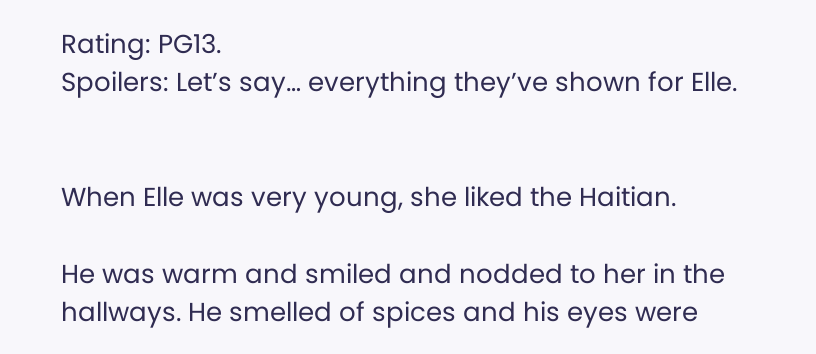Rating: PG13.
Spoilers: Let’s say… everything they’ve shown for Elle.


When Elle was very young, she liked the Haitian.

He was warm and smiled and nodded to her in the hallways. He smelled of spices and his eyes were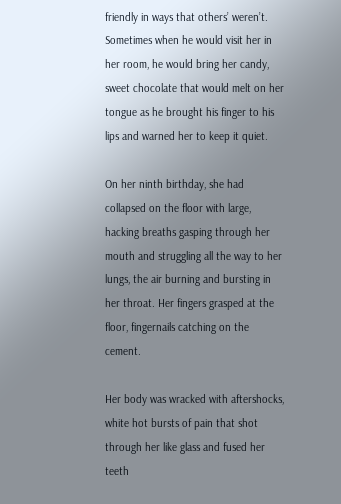friendly in ways that others’ weren’t. Sometimes when he would visit her in her room, he would bring her candy, sweet chocolate that would melt on her tongue as he brought his finger to his lips and warned her to keep it quiet.

On her ninth birthday, she had collapsed on the floor with large, hacking breaths gasping through her mouth and struggling all the way to her lungs, the air burning and bursting in her throat. Her fingers grasped at the floor, fingernails catching on the cement.

Her body was wracked with aftershocks, white hot bursts of pain that shot through her like glass and fused her teeth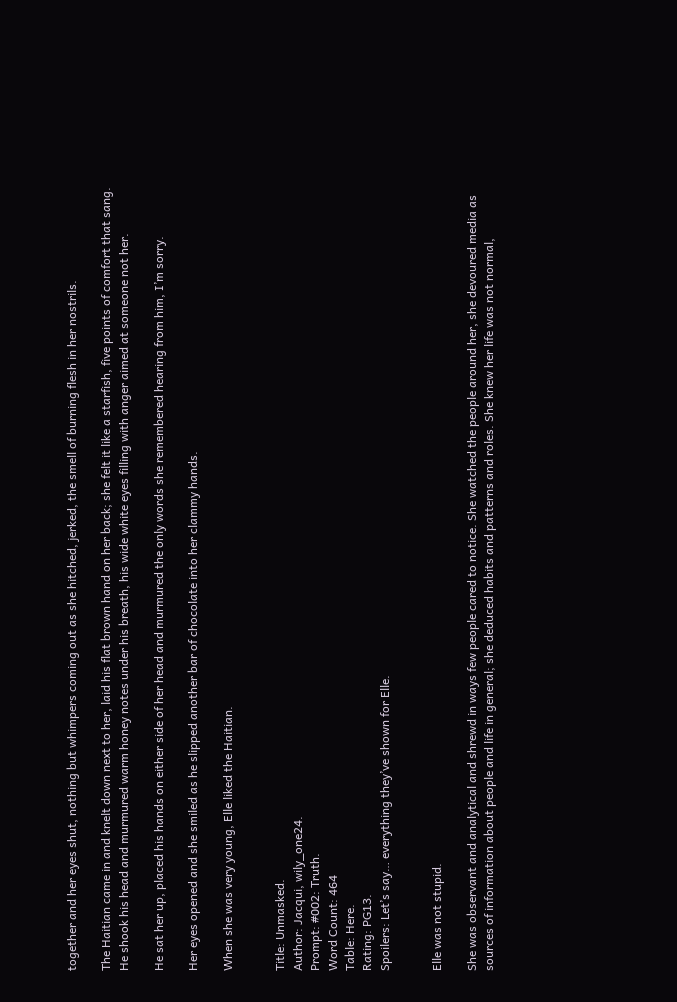together and her eyes shut, nothing but whimpers coming out as she hitched, jerked, the smell of burning flesh in her nostrils.

The Haitian came in and knelt down next to her, laid his flat brown hand on her back; she felt it like a starfish, five points of comfort that sang. He shook his head and murmured warm honey notes under his breath, his wide white eyes filling with anger aimed at someone not her.

He sat her up, placed his hands on either side of her head and murmured the only words she remembered hearing from him, I’m sorry.

Her eyes opened and she smiled as he slipped another bar of chocolate into her clammy hands.

When she was very young, Elle liked the Haitian.


Title: Unmasked.
Author: Jacqui, wily_one24.
Prompt: #002: Truth.
Word Count: 464
Table: Here.
Rating: PG13.
Spoilers: Let’s say… everything they’ve shown for Elle.


Elle was not stupid.

She was observant and analytical and shrewd in ways few people cared to notice. She watched the people around her, she devoured media as sources of information about people and life in general; she deduced habits and patterns and roles. She knew her life was not normal,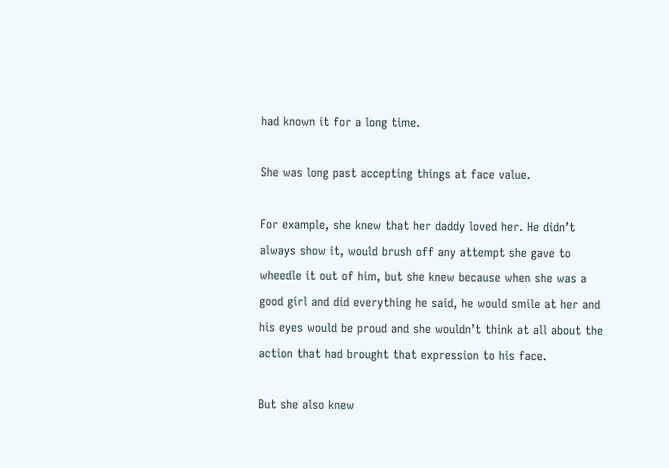had known it for a long time.

She was long past accepting things at face value.

For example, she knew that her daddy loved her. He didn’t always show it, would brush off any attempt she gave to wheedle it out of him, but she knew because when she was a good girl and did everything he said, he would smile at her and his eyes would be proud and she wouldn’t think at all about the action that had brought that expression to his face.

But she also knew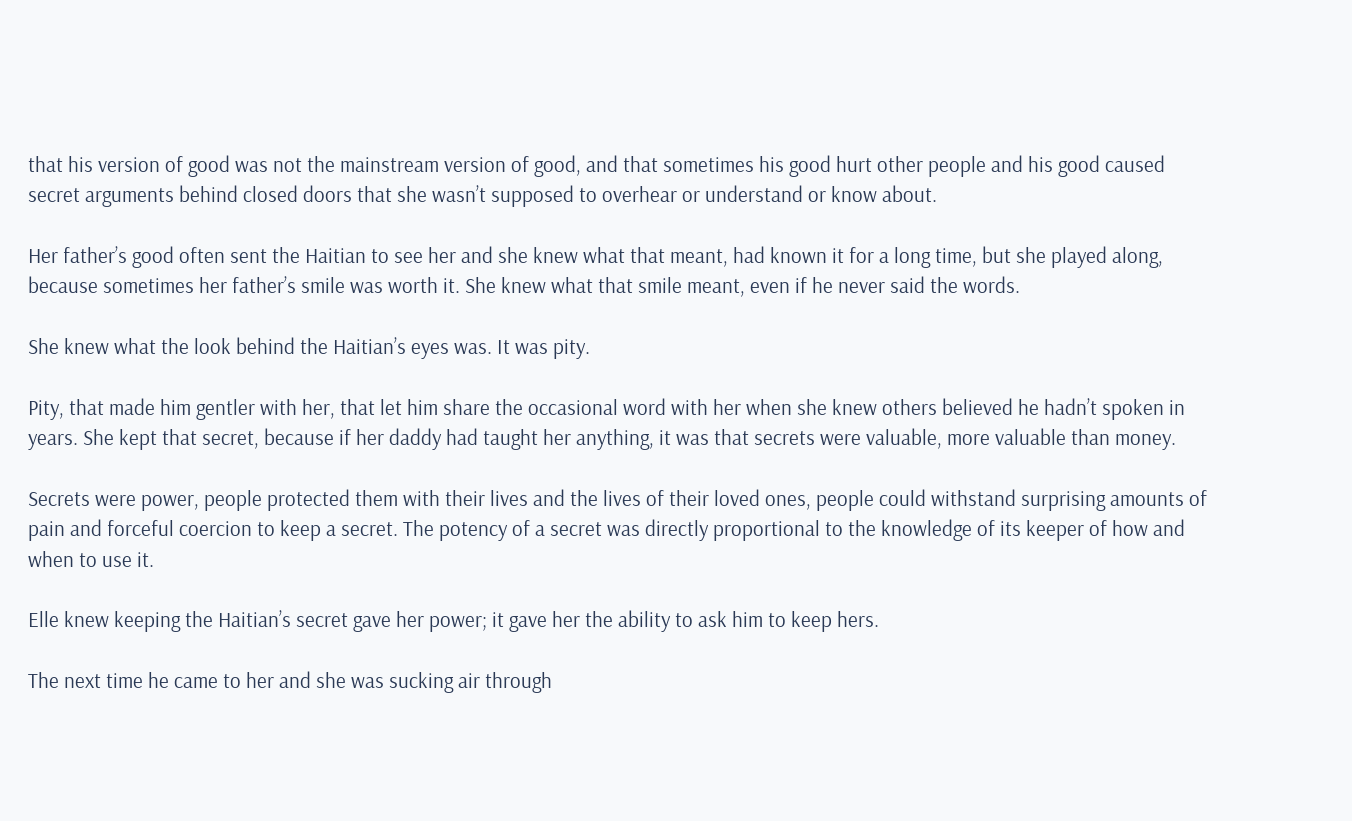that his version of good was not the mainstream version of good, and that sometimes his good hurt other people and his good caused secret arguments behind closed doors that she wasn’t supposed to overhear or understand or know about.

Her father’s good often sent the Haitian to see her and she knew what that meant, had known it for a long time, but she played along, because sometimes her father’s smile was worth it. She knew what that smile meant, even if he never said the words.

She knew what the look behind the Haitian’s eyes was. It was pity.

Pity, that made him gentler with her, that let him share the occasional word with her when she knew others believed he hadn’t spoken in years. She kept that secret, because if her daddy had taught her anything, it was that secrets were valuable, more valuable than money.

Secrets were power, people protected them with their lives and the lives of their loved ones, people could withstand surprising amounts of pain and forceful coercion to keep a secret. The potency of a secret was directly proportional to the knowledge of its keeper of how and when to use it.

Elle knew keeping the Haitian’s secret gave her power; it gave her the ability to ask him to keep hers.

The next time he came to her and she was sucking air through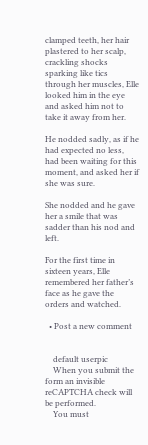clamped teeth, her hair plastered to her scalp, crackling shocks sparking like tics through her muscles, Elle looked him in the eye and asked him not to take it away from her.

He nodded sadly, as if he had expected no less, had been waiting for this moment, and asked her if she was sure.

She nodded and he gave her a smile that was sadder than his nod and left.

For the first time in sixteen years, Elle remembered her father’s face as he gave the orders and watched.

  • Post a new comment


    default userpic
    When you submit the form an invisible reCAPTCHA check will be performed.
    You must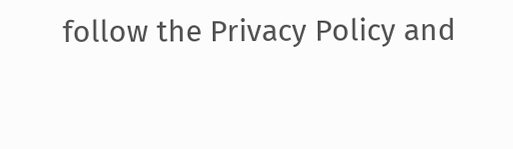follow the Privacy Policy and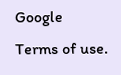Google Terms of use.